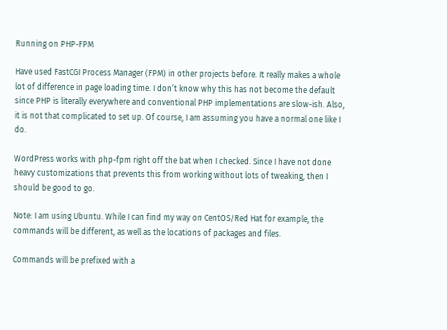Running on PHP-FPM

Have used FastCGI Process Manager (FPM) in other projects before. It really makes a whole lot of difference in page loading time. I don’t know why this has not become the default since PHP is literally everywhere and conventional PHP implementations are slow-ish. Also, it is not that complicated to set up. Of course, I am assuming you have a normal one like I do.

WordPress works with php-fpm right off the bat when I checked. Since I have not done heavy customizations that prevents this from working without lots of tweaking, then I should be good to go.

Note: I am using Ubuntu. While I can find my way on CentOS/Red Hat for example, the commands will be different, as well as the locations of packages and files.

Commands will be prefixed with a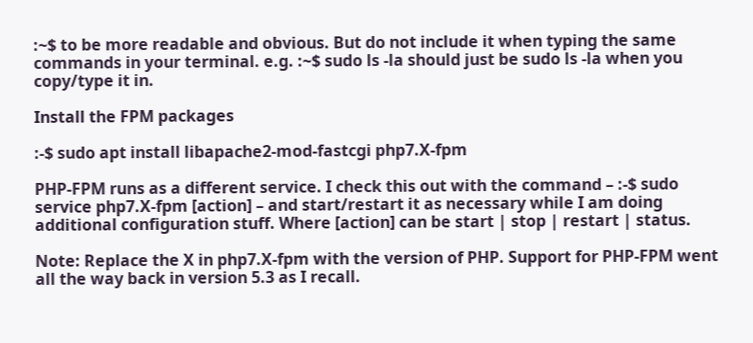:~$ to be more readable and obvious. But do not include it when typing the same commands in your terminal. e.g. :~$ sudo ls -la should just be sudo ls -la when you copy/type it in.

Install the FPM packages

:-$ sudo apt install libapache2-mod-fastcgi php7.X-fpm

PHP-FPM runs as a different service. I check this out with the command – :-$ sudo service php7.X-fpm [action] – and start/restart it as necessary while I am doing additional configuration stuff. Where [action] can be start | stop | restart | status.

Note: Replace the X in php7.X-fpm with the version of PHP. Support for PHP-FPM went all the way back in version 5.3 as I recall.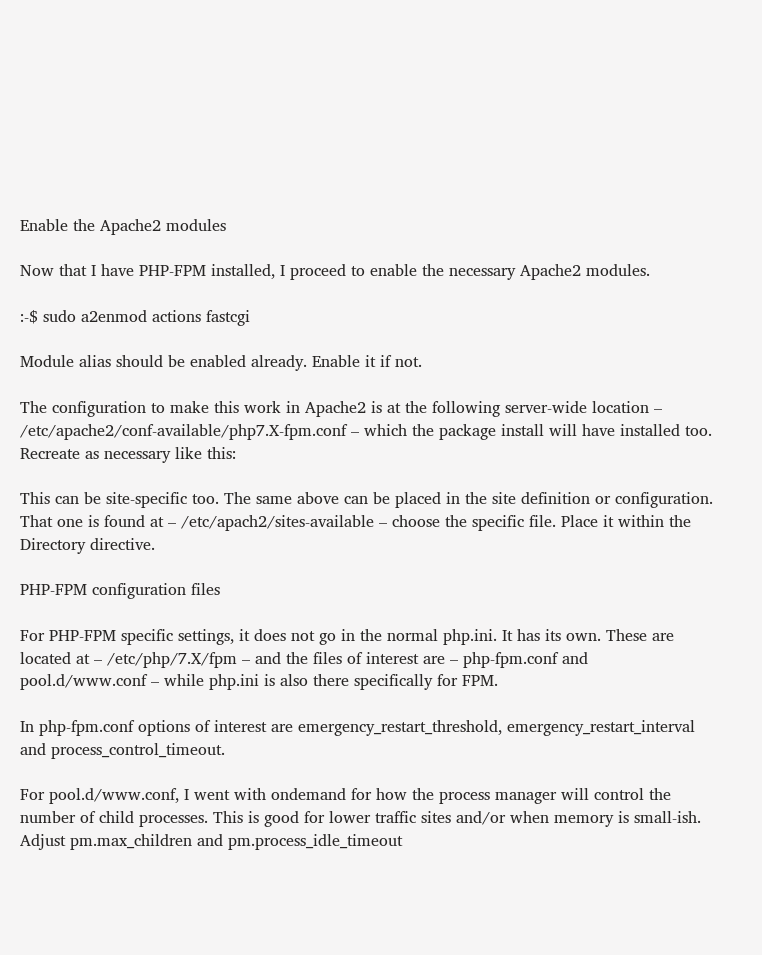Enable the Apache2 modules

Now that I have PHP-FPM installed, I proceed to enable the necessary Apache2 modules.

:-$ sudo a2enmod actions fastcgi

Module alias should be enabled already. Enable it if not.

The configuration to make this work in Apache2 is at the following server-wide location – /etc/apache2/conf-available/php7.X-fpm.conf – which the package install will have installed too. Recreate as necessary like this:

This can be site-specific too. The same above can be placed in the site definition or configuration. That one is found at – /etc/apach2/sites-available – choose the specific file. Place it within the Directory directive.

PHP-FPM configuration files

For PHP-FPM specific settings, it does not go in the normal php.ini. It has its own. These are located at – /etc/php/7.X/fpm – and the files of interest are – php-fpm.conf and pool.d/www.conf – while php.ini is also there specifically for FPM.

In php-fpm.conf options of interest are emergency_restart_threshold, emergency_restart_interval and process_control_timeout.

For pool.d/www.conf, I went with ondemand for how the process manager will control the number of child processes. This is good for lower traffic sites and/or when memory is small-ish. Adjust pm.max_children and pm.process_idle_timeout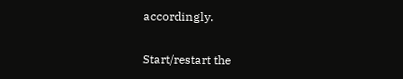accordingly.

Start/restart the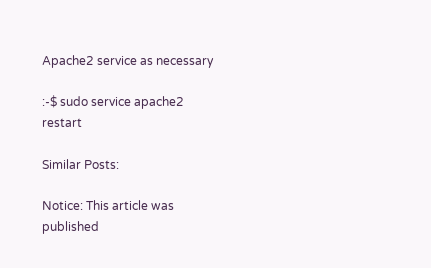Apache2 service as necessary

:-$ sudo service apache2 restart

Similar Posts:

Notice: This article was published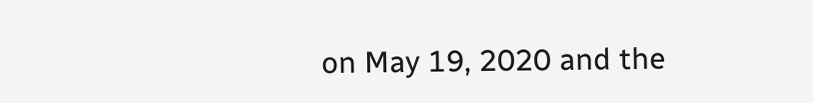on May 19, 2020 and the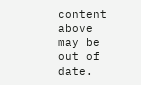content above may be out of date.